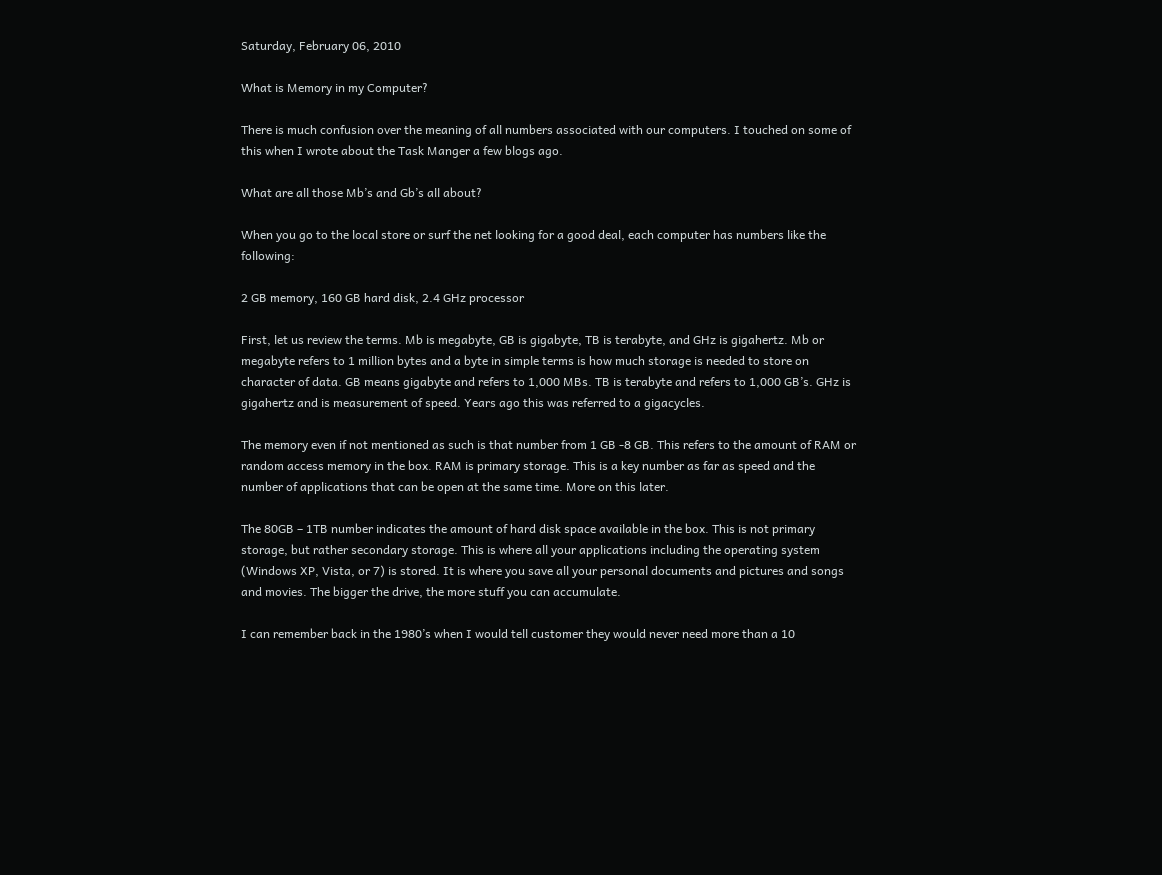Saturday, February 06, 2010

What is Memory in my Computer?

There is much confusion over the meaning of all numbers associated with our computers. I touched on some of this when I wrote about the Task Manger a few blogs ago.

What are all those Mb’s and Gb’s all about?

When you go to the local store or surf the net looking for a good deal, each computer has numbers like the following:

2 GB memory, 160 GB hard disk, 2.4 GHz processor

First, let us review the terms. Mb is megabyte, GB is gigabyte, TB is terabyte, and GHz is gigahertz. Mb or megabyte refers to 1 million bytes and a byte in simple terms is how much storage is needed to store on character of data. GB means gigabyte and refers to 1,000 MBs. TB is terabyte and refers to 1,000 GB’s. GHz is gigahertz and is measurement of speed. Years ago this was referred to a gigacycles.

The memory even if not mentioned as such is that number from 1 GB -8 GB. This refers to the amount of RAM or random access memory in the box. RAM is primary storage. This is a key number as far as speed and the number of applications that can be open at the same time. More on this later.

The 80GB – 1TB number indicates the amount of hard disk space available in the box. This is not primary storage, but rather secondary storage. This is where all your applications including the operating system (Windows XP, Vista, or 7) is stored. It is where you save all your personal documents and pictures and songs and movies. The bigger the drive, the more stuff you can accumulate.

I can remember back in the 1980’s when I would tell customer they would never need more than a 10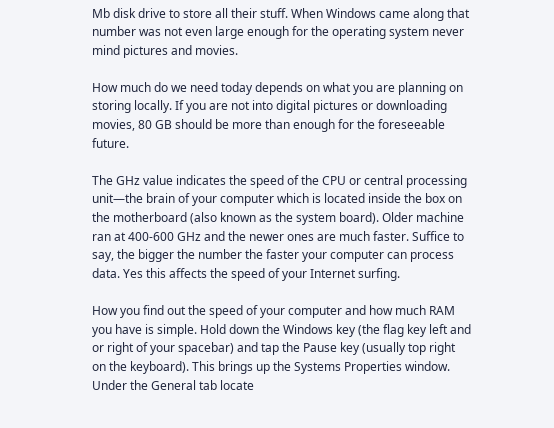Mb disk drive to store all their stuff. When Windows came along that number was not even large enough for the operating system never mind pictures and movies.

How much do we need today depends on what you are planning on storing locally. If you are not into digital pictures or downloading movies, 80 GB should be more than enough for the foreseeable future.

The GHz value indicates the speed of the CPU or central processing unit—the brain of your computer which is located inside the box on the motherboard (also known as the system board). Older machine ran at 400-600 GHz and the newer ones are much faster. Suffice to say, the bigger the number the faster your computer can process data. Yes this affects the speed of your Internet surfing.

How you find out the speed of your computer and how much RAM you have is simple. Hold down the Windows key (the flag key left and or right of your spacebar) and tap the Pause key (usually top right on the keyboard). This brings up the Systems Properties window. Under the General tab locate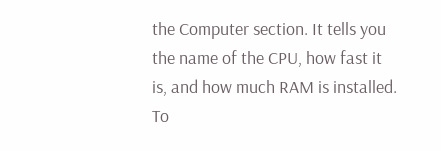the Computer section. It tells you the name of the CPU, how fast it is, and how much RAM is installed.  To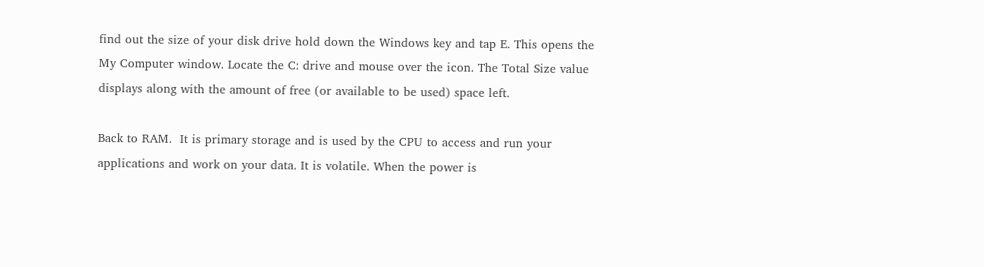find out the size of your disk drive hold down the Windows key and tap E. This opens the My Computer window. Locate the C: drive and mouse over the icon. The Total Size value displays along with the amount of free (or available to be used) space left.

Back to RAM.  It is primary storage and is used by the CPU to access and run your applications and work on your data. It is volatile. When the power is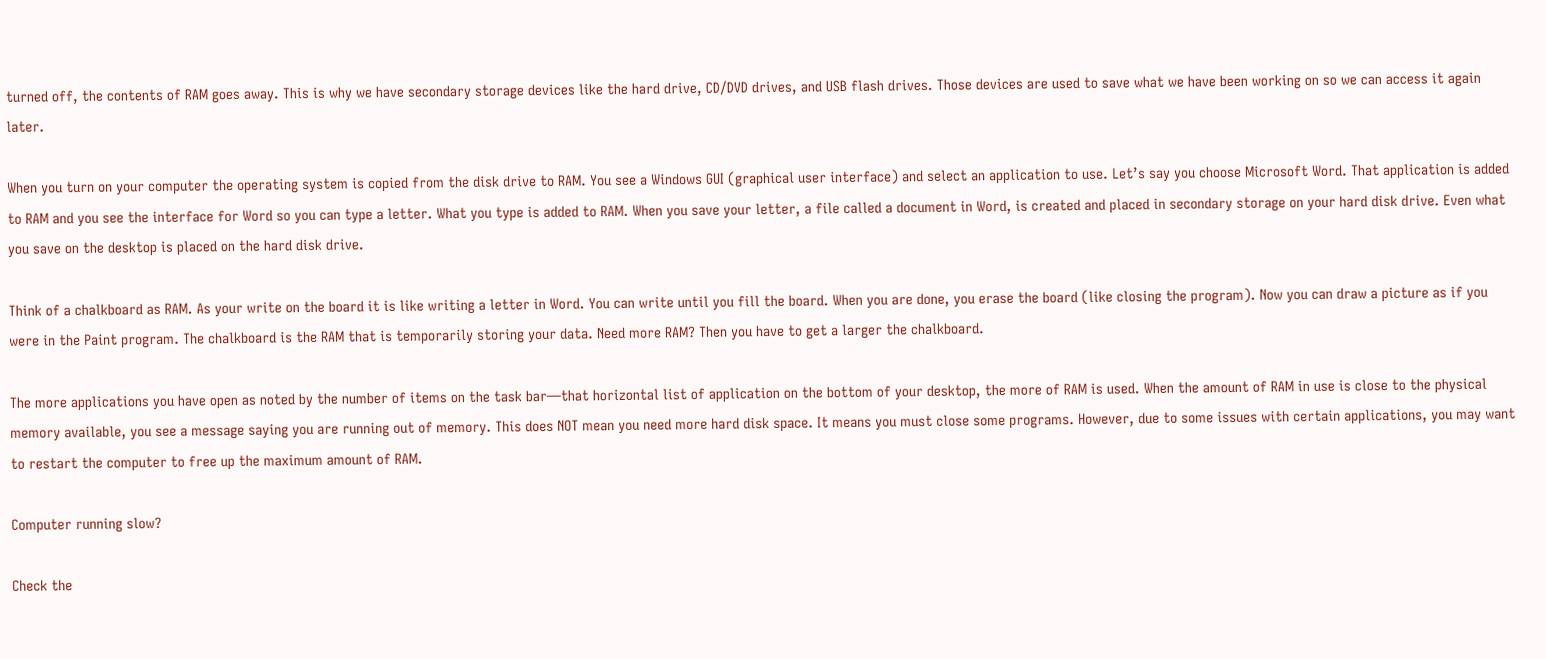turned off, the contents of RAM goes away. This is why we have secondary storage devices like the hard drive, CD/DVD drives, and USB flash drives. Those devices are used to save what we have been working on so we can access it again later.

When you turn on your computer the operating system is copied from the disk drive to RAM. You see a Windows GUI (graphical user interface) and select an application to use. Let’s say you choose Microsoft Word. That application is added to RAM and you see the interface for Word so you can type a letter. What you type is added to RAM. When you save your letter, a file called a document in Word, is created and placed in secondary storage on your hard disk drive. Even what you save on the desktop is placed on the hard disk drive.

Think of a chalkboard as RAM. As your write on the board it is like writing a letter in Word. You can write until you fill the board. When you are done, you erase the board (like closing the program). Now you can draw a picture as if you were in the Paint program. The chalkboard is the RAM that is temporarily storing your data. Need more RAM? Then you have to get a larger the chalkboard.

The more applications you have open as noted by the number of items on the task bar—that horizontal list of application on the bottom of your desktop, the more of RAM is used. When the amount of RAM in use is close to the physical memory available, you see a message saying you are running out of memory. This does NOT mean you need more hard disk space. It means you must close some programs. However, due to some issues with certain applications, you may want to restart the computer to free up the maximum amount of RAM.

Computer running slow?

Check the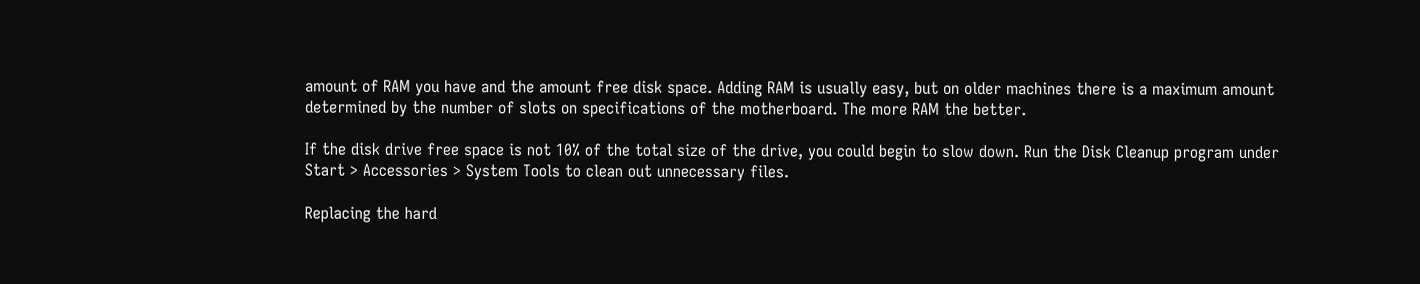amount of RAM you have and the amount free disk space. Adding RAM is usually easy, but on older machines there is a maximum amount determined by the number of slots on specifications of the motherboard. The more RAM the better.

If the disk drive free space is not 10% of the total size of the drive, you could begin to slow down. Run the Disk Cleanup program under Start > Accessories > System Tools to clean out unnecessary files.

Replacing the hard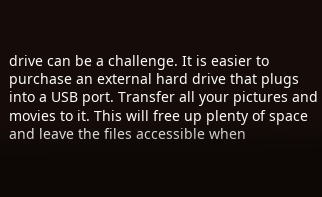drive can be a challenge. It is easier to purchase an external hard drive that plugs into a USB port. Transfer all your pictures and movies to it. This will free up plenty of space and leave the files accessible when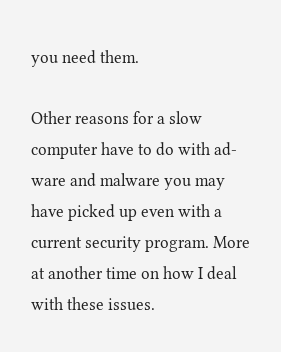you need them.

Other reasons for a slow computer have to do with ad-ware and malware you may have picked up even with a current security program. More at another time on how I deal with these issues.